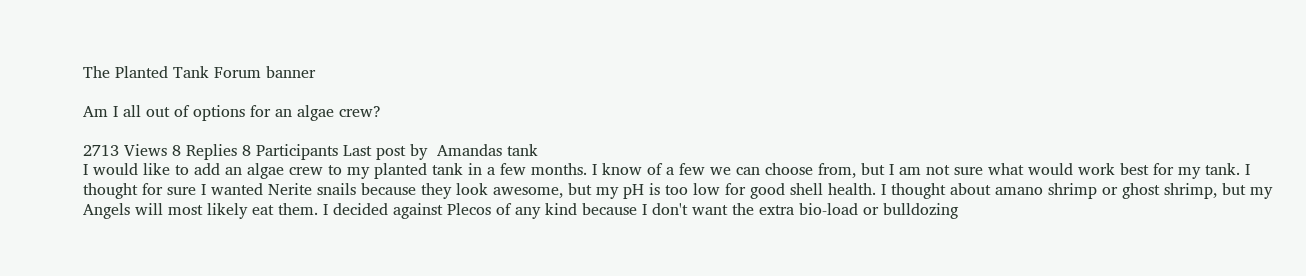The Planted Tank Forum banner

Am I all out of options for an algae crew?

2713 Views 8 Replies 8 Participants Last post by  Amandas tank
I would like to add an algae crew to my planted tank in a few months. I know of a few we can choose from, but I am not sure what would work best for my tank. I thought for sure I wanted Nerite snails because they look awesome, but my pH is too low for good shell health. I thought about amano shrimp or ghost shrimp, but my Angels will most likely eat them. I decided against Plecos of any kind because I don't want the extra bio-load or bulldozing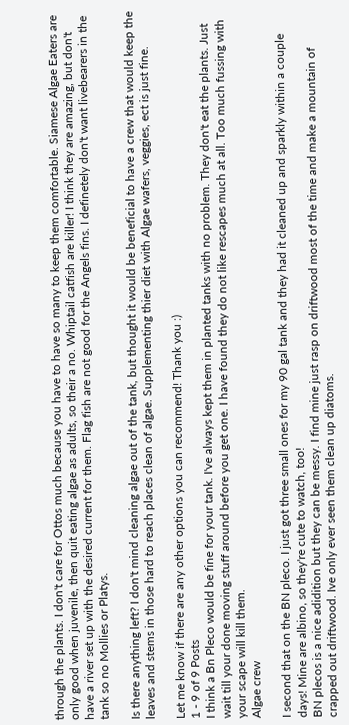through the plants. I don't care for Ottos much because you have to have so many to keep them comfortable. Siamese Algae Eaters are only good when juvenile, then quit eating algae as adults, so their a no. Whiptail catfish are killer! I think they are amazing, but don't have a river set up with the desired current for them. Flag fish are not good for the Angels fins. I definetely don't want livebearers in the tank so no Mollies or Platys.

Is there anything left? I don't mind cleaning algae out of the tank, but thought it would be beneficial to have a crew that would keep the leaves and stems in those hard to reach places clean of algae. Supplementing thier diet with Algae wafers, veggies, ect is just fine.

Let me know if there are any other options you can recommend! Thank you :)
1 - 9 of 9 Posts
I think a Bn Pleco would be fine for your tank. I've always kept them in planted tanks with no problem. They don't eat the plants. Just wait till your done moving stuff around before you get one. I have found they do not like rescapes much at all. Too much fussing with your scape will kill them.
Algae crew

I second that on the BN pleco. I just got three small ones for my 90 gal tank and they had it cleaned up and sparkly within a couple days! Mine are albino, so they're cute to watch, too!
BN plecos is a nice adidition but they can be messy. I find mine just rasp on driftwood most of the time and make a mountain of crapped out driftwood. Ive only ever seen them clean up diatoms.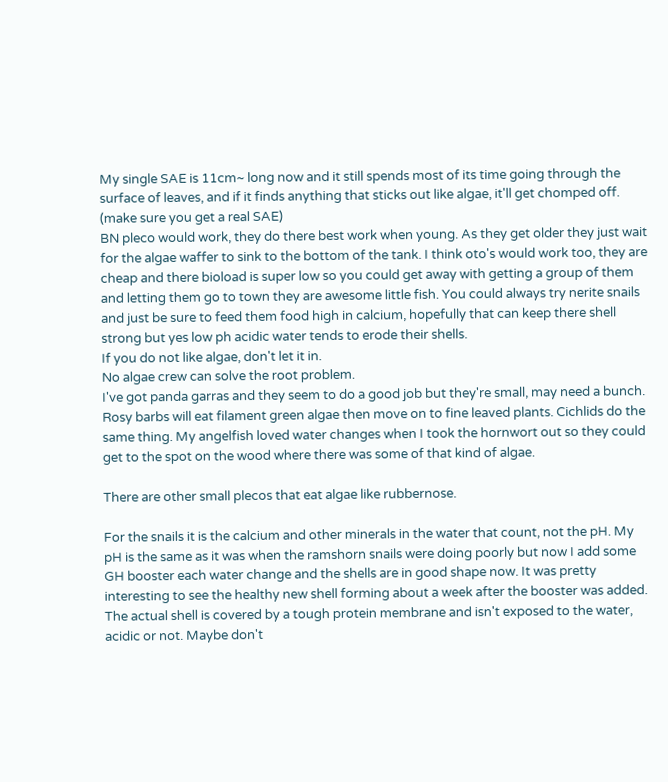My single SAE is 11cm~ long now and it still spends most of its time going through the surface of leaves, and if it finds anything that sticks out like algae, it'll get chomped off. (make sure you get a real SAE)
BN pleco would work, they do there best work when young. As they get older they just wait for the algae waffer to sink to the bottom of the tank. I think oto's would work too, they are cheap and there bioload is super low so you could get away with getting a group of them and letting them go to town they are awesome little fish. You could always try nerite snails and just be sure to feed them food high in calcium, hopefully that can keep there shell strong but yes low ph acidic water tends to erode their shells.
If you do not like algae, don't let it in.
No algae crew can solve the root problem.
I've got panda garras and they seem to do a good job but they're small, may need a bunch.
Rosy barbs will eat filament green algae then move on to fine leaved plants. Cichlids do the same thing. My angelfish loved water changes when I took the hornwort out so they could get to the spot on the wood where there was some of that kind of algae.

There are other small plecos that eat algae like rubbernose.

For the snails it is the calcium and other minerals in the water that count, not the pH. My pH is the same as it was when the ramshorn snails were doing poorly but now I add some GH booster each water change and the shells are in good shape now. It was pretty interesting to see the healthy new shell forming about a week after the booster was added. The actual shell is covered by a tough protein membrane and isn't exposed to the water, acidic or not. Maybe don't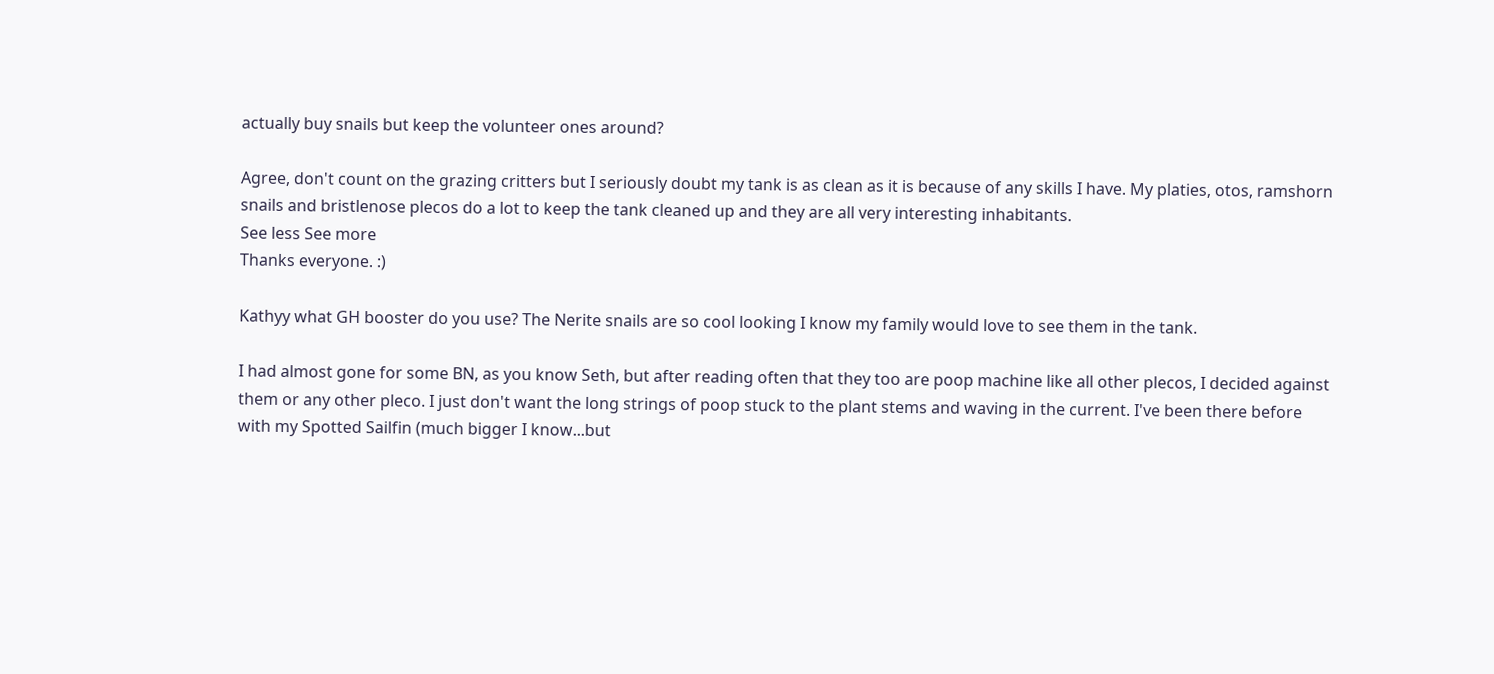actually buy snails but keep the volunteer ones around?

Agree, don't count on the grazing critters but I seriously doubt my tank is as clean as it is because of any skills I have. My platies, otos, ramshorn snails and bristlenose plecos do a lot to keep the tank cleaned up and they are all very interesting inhabitants.
See less See more
Thanks everyone. :)

Kathyy what GH booster do you use? The Nerite snails are so cool looking I know my family would love to see them in the tank.

I had almost gone for some BN, as you know Seth, but after reading often that they too are poop machine like all other plecos, I decided against them or any other pleco. I just don't want the long strings of poop stuck to the plant stems and waving in the current. I've been there before with my Spotted Sailfin (much bigger I know...but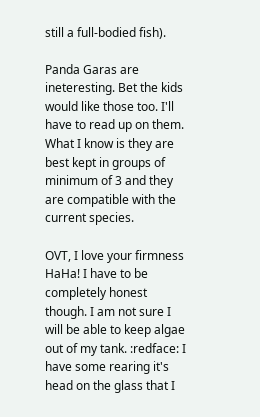still a full-bodied fish).

Panda Garas are ineteresting. Bet the kids would like those too. I'll have to read up on them. What I know is they are best kept in groups of minimum of 3 and they are compatible with the current species.

OVT, I love your firmness HaHa! I have to be completely honest though. I am not sure I will be able to keep algae out of my tank. :redface: I have some rearing it's head on the glass that I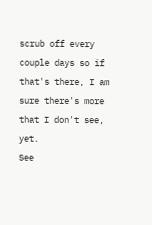scrub off every couple days so if that's there, I am sure there's more that I don't see, yet.
See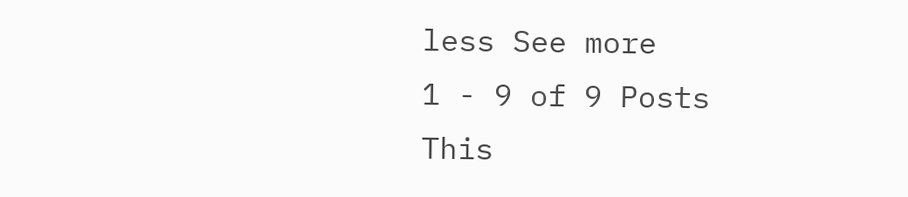less See more
1 - 9 of 9 Posts
This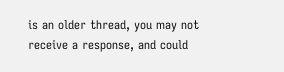is an older thread, you may not receive a response, and could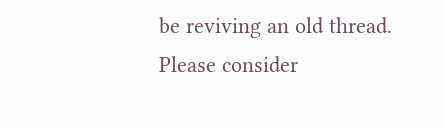be reviving an old thread. Please consider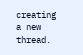creating a new thread.